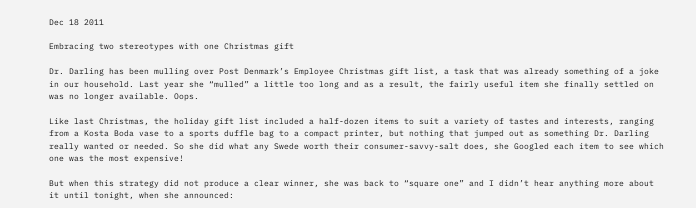Dec 18 2011

Embracing two stereotypes with one Christmas gift

Dr. Darling has been mulling over Post Denmark’s Employee Christmas gift list, a task that was already something of a joke in our household. Last year she “mulled” a little too long and as a result, the fairly useful item she finally settled on was no longer available. Oops.

Like last Christmas, the holiday gift list included a half-dozen items to suit a variety of tastes and interests, ranging from a Kosta Boda vase to a sports duffle bag to a compact printer, but nothing that jumped out as something Dr. Darling really wanted or needed. So she did what any Swede worth their consumer-savvy-salt does, she Googled each item to see which one was the most expensive!

But when this strategy did not produce a clear winner, she was back to “square one” and I didn’t hear anything more about it until tonight, when she announced: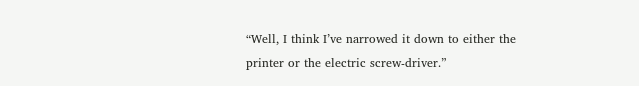“Well, I think I’ve narrowed it down to either the printer or the electric screw-driver.”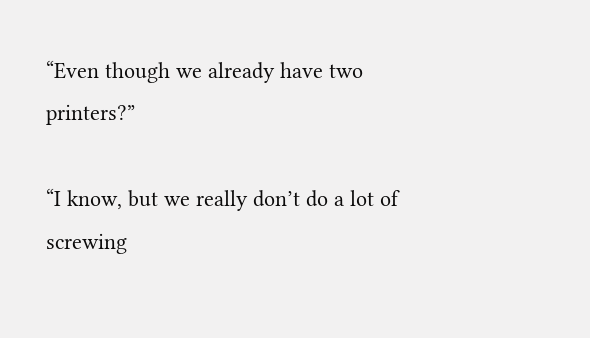“Even though we already have two printers?”

“I know, but we really don’t do a lot of screwing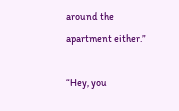around the apartment either.”

“Hey, you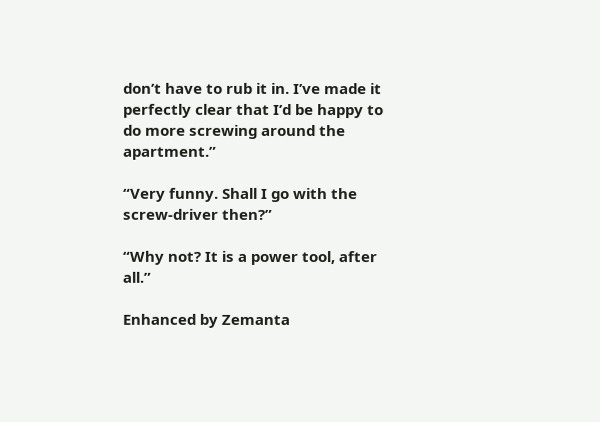don’t have to rub it in. I’ve made it perfectly clear that I’d be happy to do more screwing around the apartment.”

“Very funny. Shall I go with the screw-driver then?”

“Why not? It is a power tool, after all.”

Enhanced by Zemanta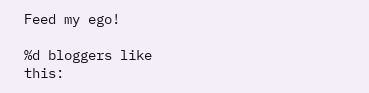Feed my ego!

%d bloggers like this: